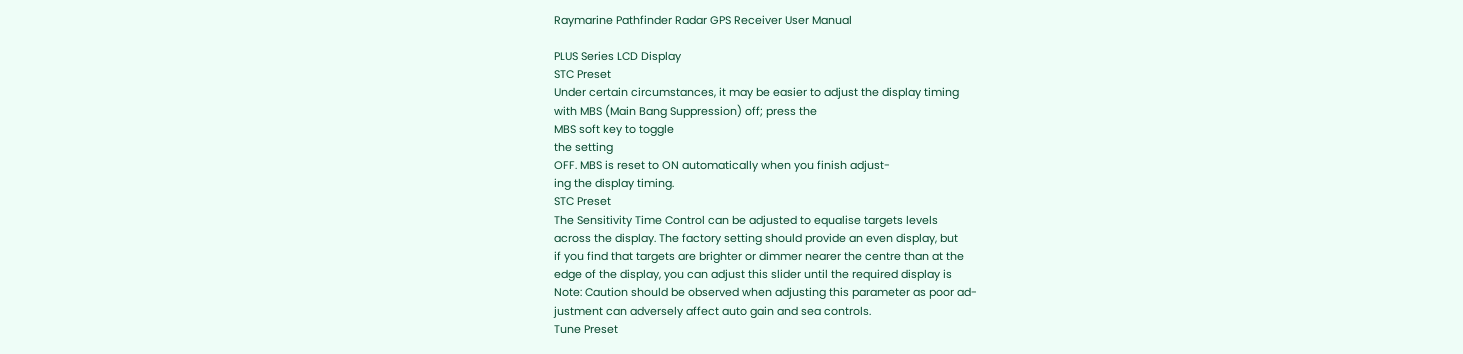Raymarine Pathfinder Radar GPS Receiver User Manual

PLUS Series LCD Display
STC Preset
Under certain circumstances, it may be easier to adjust the display timing
with MBS (Main Bang Suppression) off; press the
MBS soft key to toggle
the setting
OFF. MBS is reset to ON automatically when you finish adjust-
ing the display timing.
STC Preset
The Sensitivity Time Control can be adjusted to equalise targets levels
across the display. The factory setting should provide an even display, but
if you find that targets are brighter or dimmer nearer the centre than at the
edge of the display, you can adjust this slider until the required display is
Note: Caution should be observed when adjusting this parameter as poor ad-
justment can adversely affect auto gain and sea controls.
Tune Preset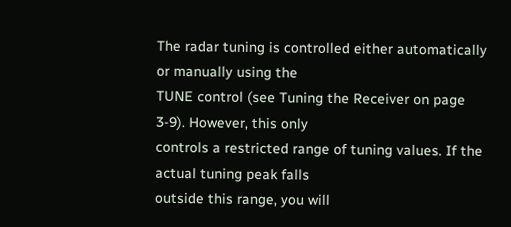The radar tuning is controlled either automatically or manually using the
TUNE control (see Tuning the Receiver on page 3-9). However, this only
controls a restricted range of tuning values. If the actual tuning peak falls
outside this range, you will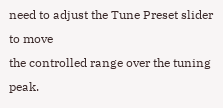need to adjust the Tune Preset slider to move
the controlled range over the tuning peak.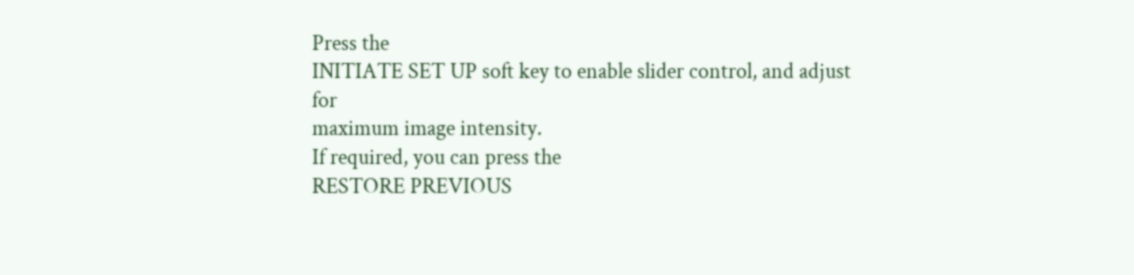Press the
INITIATE SET UP soft key to enable slider control, and adjust for
maximum image intensity.
If required, you can press the
RESTORE PREVIOUS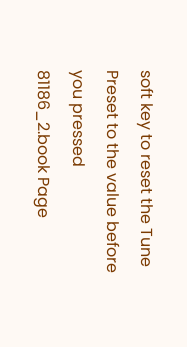soft key to reset the Tune
Preset to the value before you pressed
81186_2.book Page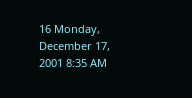16 Monday, December 17, 2001 8:35 AM